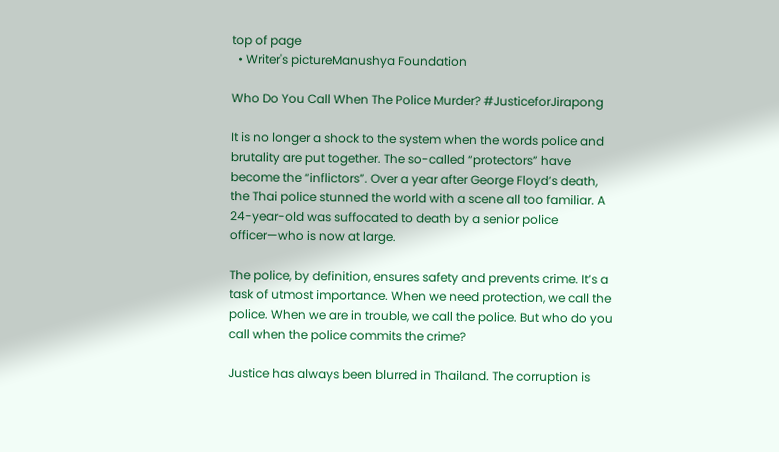top of page
  • Writer's pictureManushya Foundation

Who Do You Call When The Police Murder? #JusticeforJirapong

It is no longer a shock to the system when the words police and brutality are put together. The so-called “protectors” have become the “inflictors”. Over a year after George Floyd’s death, the Thai police stunned the world with a scene all too familiar. A 24-year-old was suffocated to death by a senior police officer—who is now at large.

The police, by definition, ensures safety and prevents crime. It’s a task of utmost importance. When we need protection, we call the police. When we are in trouble, we call the police. But who do you call when the police commits the crime?

Justice has always been blurred in Thailand. The corruption is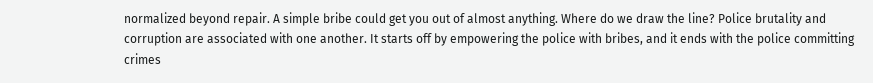normalized beyond repair. A simple bribe could get you out of almost anything. Where do we draw the line? Police brutality and corruption are associated with one another. It starts off by empowering the police with bribes, and it ends with the police committing crimes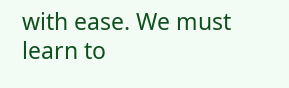with ease. We must learn to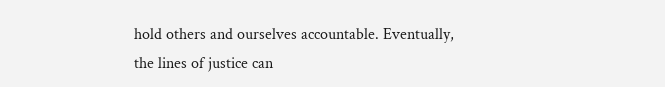hold others and ourselves accountable. Eventually, the lines of justice can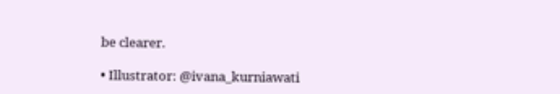be clearer.

• Illustrator: @ivana_kurniawati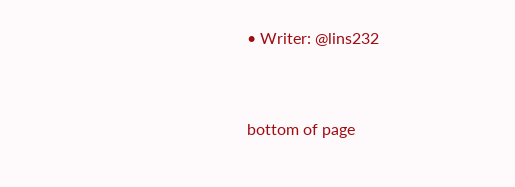• Writer: @lins232


bottom of page